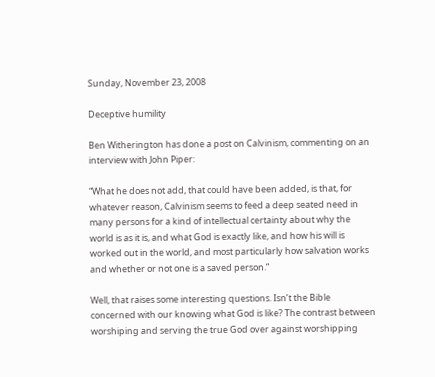Sunday, November 23, 2008

Deceptive humility

Ben Witherington has done a post on Calvinism, commenting on an interview with John Piper:

“What he does not add, that could have been added, is that, for whatever reason, Calvinism seems to feed a deep seated need in many persons for a kind of intellectual certainty about why the world is as it is, and what God is exactly like, and how his will is worked out in the world, and most particularly how salvation works and whether or not one is a saved person.”

Well, that raises some interesting questions. Isn’t the Bible concerned with our knowing what God is like? The contrast between worshiping and serving the true God over against worshipping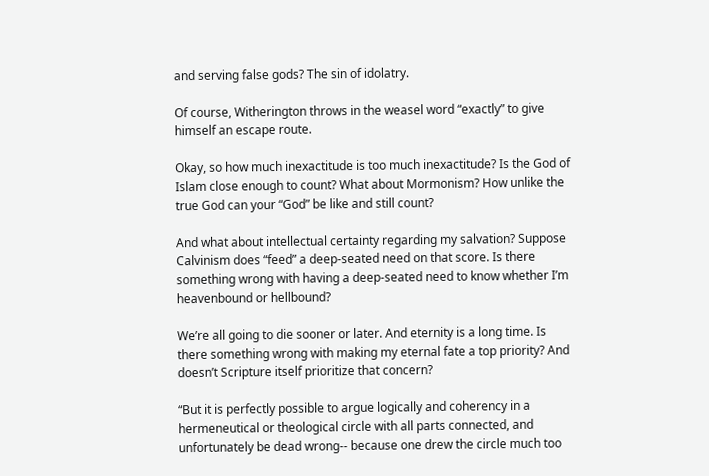and serving false gods? The sin of idolatry.

Of course, Witherington throws in the weasel word “exactly” to give himself an escape route.

Okay, so how much inexactitude is too much inexactitude? Is the God of Islam close enough to count? What about Mormonism? How unlike the true God can your “God” be like and still count?

And what about intellectual certainty regarding my salvation? Suppose Calvinism does “feed” a deep-seated need on that score. Is there something wrong with having a deep-seated need to know whether I’m heavenbound or hellbound?

We’re all going to die sooner or later. And eternity is a long time. Is there something wrong with making my eternal fate a top priority? And doesn’t Scripture itself prioritize that concern?

“But it is perfectly possible to argue logically and coherency in a hermeneutical or theological circle with all parts connected, and unfortunately be dead wrong-- because one drew the circle much too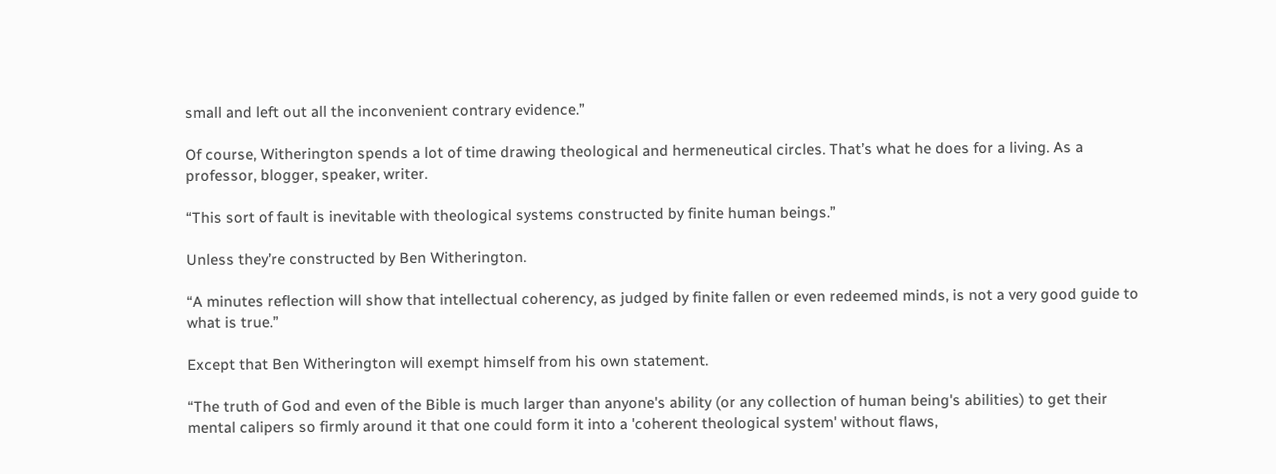small and left out all the inconvenient contrary evidence.”

Of course, Witherington spends a lot of time drawing theological and hermeneutical circles. That’s what he does for a living. As a professor, blogger, speaker, writer.

“This sort of fault is inevitable with theological systems constructed by finite human beings.”

Unless they’re constructed by Ben Witherington.

“A minutes reflection will show that intellectual coherency, as judged by finite fallen or even redeemed minds, is not a very good guide to what is true.”

Except that Ben Witherington will exempt himself from his own statement.

“The truth of God and even of the Bible is much larger than anyone's ability (or any collection of human being's abilities) to get their mental calipers so firmly around it that one could form it into a 'coherent theological system' without flaws,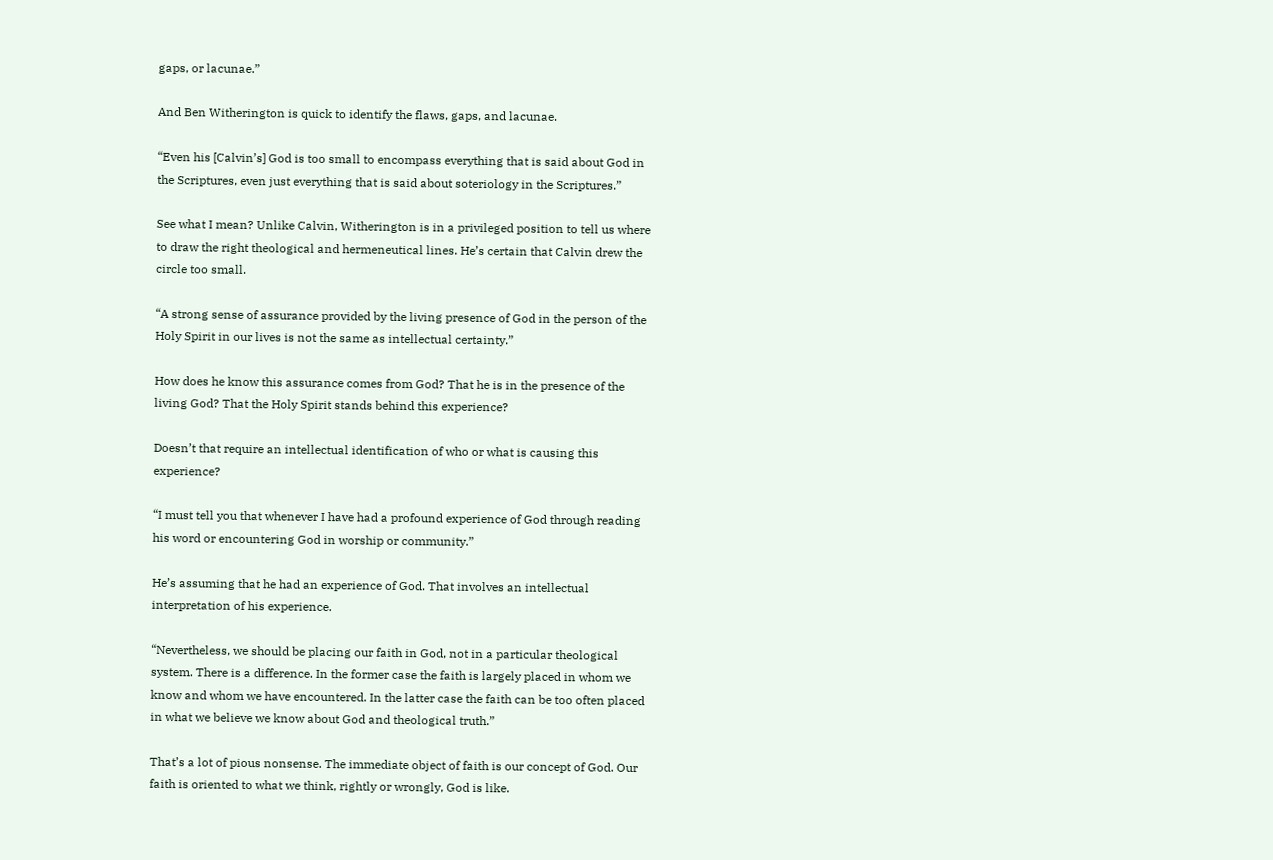gaps, or lacunae.”

And Ben Witherington is quick to identify the flaws, gaps, and lacunae.

“Even his [Calvin’s] God is too small to encompass everything that is said about God in the Scriptures, even just everything that is said about soteriology in the Scriptures.”

See what I mean? Unlike Calvin, Witherington is in a privileged position to tell us where to draw the right theological and hermeneutical lines. He’s certain that Calvin drew the circle too small.

“A strong sense of assurance provided by the living presence of God in the person of the Holy Spirit in our lives is not the same as intellectual certainty.”

How does he know this assurance comes from God? That he is in the presence of the living God? That the Holy Spirit stands behind this experience?

Doesn’t that require an intellectual identification of who or what is causing this experience?

“I must tell you that whenever I have had a profound experience of God through reading his word or encountering God in worship or community.”

He’s assuming that he had an experience of God. That involves an intellectual interpretation of his experience.

“Nevertheless, we should be placing our faith in God, not in a particular theological system. There is a difference. In the former case the faith is largely placed in whom we know and whom we have encountered. In the latter case the faith can be too often placed in what we believe we know about God and theological truth.”

That’s a lot of pious nonsense. The immediate object of faith is our concept of God. Our faith is oriented to what we think, rightly or wrongly, God is like.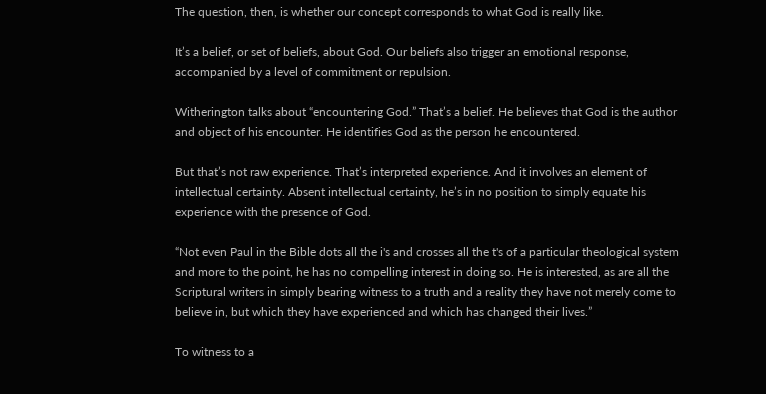The question, then, is whether our concept corresponds to what God is really like.

It’s a belief, or set of beliefs, about God. Our beliefs also trigger an emotional response, accompanied by a level of commitment or repulsion.

Witherington talks about “encountering God.” That’s a belief. He believes that God is the author and object of his encounter. He identifies God as the person he encountered.

But that’s not raw experience. That’s interpreted experience. And it involves an element of intellectual certainty. Absent intellectual certainty, he’s in no position to simply equate his experience with the presence of God.

“Not even Paul in the Bible dots all the i's and crosses all the t's of a particular theological system and more to the point, he has no compelling interest in doing so. He is interested, as are all the Scriptural writers in simply bearing witness to a truth and a reality they have not merely come to believe in, but which they have experienced and which has changed their lives.”

To witness to a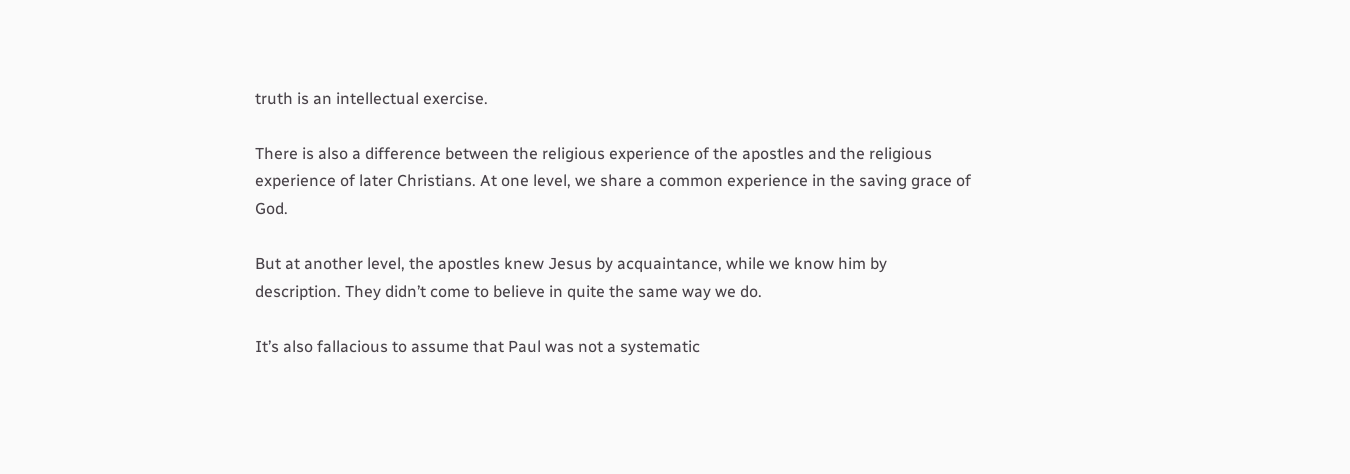truth is an intellectual exercise.

There is also a difference between the religious experience of the apostles and the religious experience of later Christians. At one level, we share a common experience in the saving grace of God.

But at another level, the apostles knew Jesus by acquaintance, while we know him by description. They didn’t come to believe in quite the same way we do.

It’s also fallacious to assume that Paul was not a systematic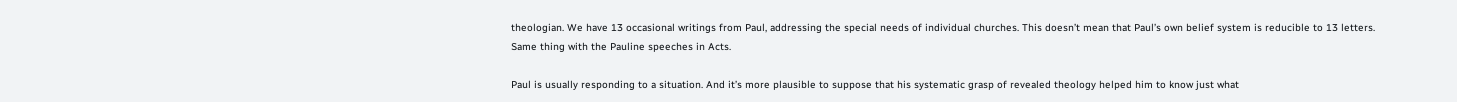theologian. We have 13 occasional writings from Paul, addressing the special needs of individual churches. This doesn’t mean that Paul’s own belief system is reducible to 13 letters. Same thing with the Pauline speeches in Acts.

Paul is usually responding to a situation. And it’s more plausible to suppose that his systematic grasp of revealed theology helped him to know just what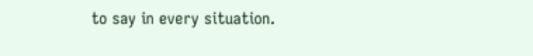to say in every situation.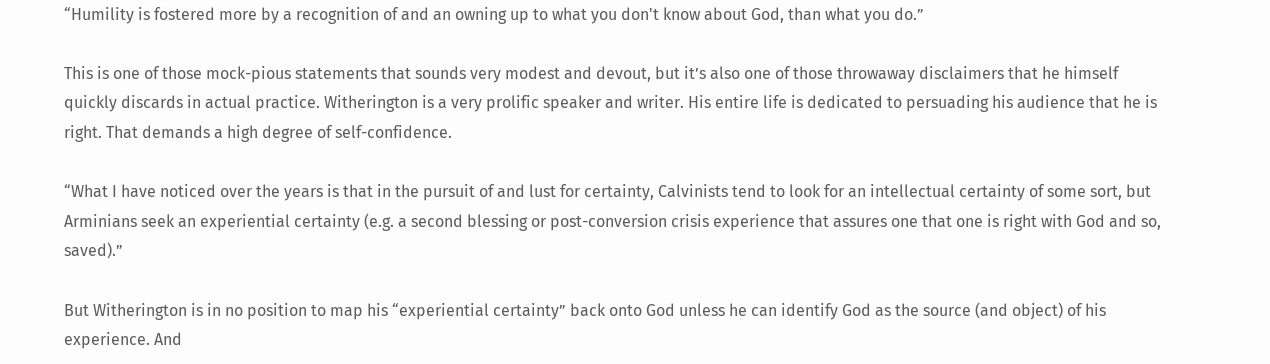“Humility is fostered more by a recognition of and an owning up to what you don't know about God, than what you do.”

This is one of those mock-pious statements that sounds very modest and devout, but it’s also one of those throwaway disclaimers that he himself quickly discards in actual practice. Witherington is a very prolific speaker and writer. His entire life is dedicated to persuading his audience that he is right. That demands a high degree of self-confidence.

“What I have noticed over the years is that in the pursuit of and lust for certainty, Calvinists tend to look for an intellectual certainty of some sort, but Arminians seek an experiential certainty (e.g. a second blessing or post-conversion crisis experience that assures one that one is right with God and so, saved).”

But Witherington is in no position to map his “experiential certainty” back onto God unless he can identify God as the source (and object) of his experience. And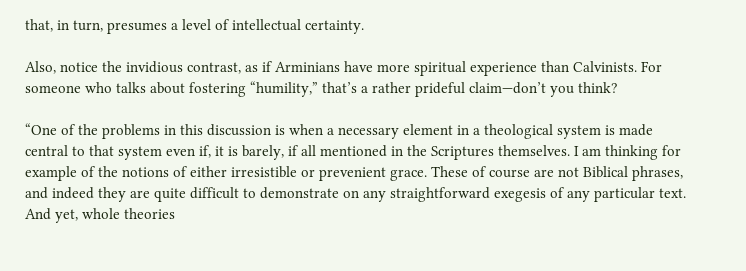that, in turn, presumes a level of intellectual certainty.

Also, notice the invidious contrast, as if Arminians have more spiritual experience than Calvinists. For someone who talks about fostering “humility,” that’s a rather prideful claim—don’t you think?

“One of the problems in this discussion is when a necessary element in a theological system is made central to that system even if, it is barely, if all mentioned in the Scriptures themselves. I am thinking for example of the notions of either irresistible or prevenient grace. These of course are not Biblical phrases, and indeed they are quite difficult to demonstrate on any straightforward exegesis of any particular text. And yet, whole theories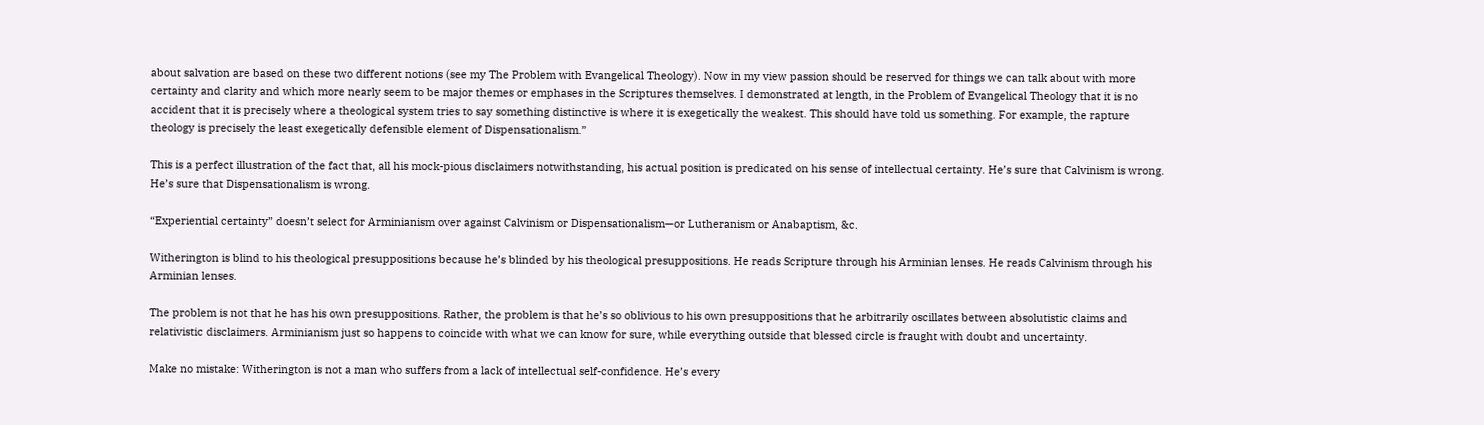about salvation are based on these two different notions (see my The Problem with Evangelical Theology). Now in my view passion should be reserved for things we can talk about with more certainty and clarity and which more nearly seem to be major themes or emphases in the Scriptures themselves. I demonstrated at length, in the Problem of Evangelical Theology that it is no accident that it is precisely where a theological system tries to say something distinctive is where it is exegetically the weakest. This should have told us something. For example, the rapture theology is precisely the least exegetically defensible element of Dispensationalism.”

This is a perfect illustration of the fact that, all his mock-pious disclaimers notwithstanding, his actual position is predicated on his sense of intellectual certainty. He’s sure that Calvinism is wrong. He’s sure that Dispensationalism is wrong.

“Experiential certainty” doesn’t select for Arminianism over against Calvinism or Dispensationalism—or Lutheranism or Anabaptism, &c.

Witherington is blind to his theological presuppositions because he’s blinded by his theological presuppositions. He reads Scripture through his Arminian lenses. He reads Calvinism through his Arminian lenses.

The problem is not that he has his own presuppositions. Rather, the problem is that he’s so oblivious to his own presuppositions that he arbitrarily oscillates between absolutistic claims and relativistic disclaimers. Arminianism just so happens to coincide with what we can know for sure, while everything outside that blessed circle is fraught with doubt and uncertainty.

Make no mistake: Witherington is not a man who suffers from a lack of intellectual self-confidence. He’s every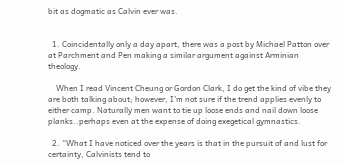bit as dogmatic as Calvin ever was.


  1. Coincidentally only a day apart, there was a post by Michael Patton over at Parchment and Pen making a similar argument against Arminian theology.

    When I read Vincent Cheung or Gordon Clark, I do get the kind of vibe they are both talking about; however, I'm not sure if the trend applies evenly to either camp. Naturally men want to tie up loose ends and nail down loose planks..perhaps even at the expense of doing exegetical gymnastics.

  2. “What I have noticed over the years is that in the pursuit of and lust for certainty, Calvinists tend to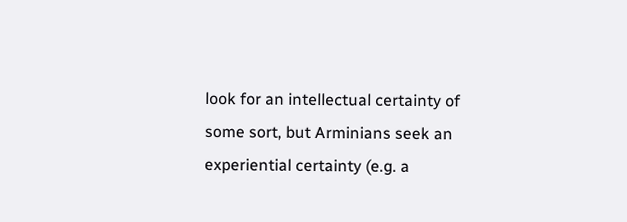look for an intellectual certainty of some sort, but Arminians seek an experiential certainty (e.g. a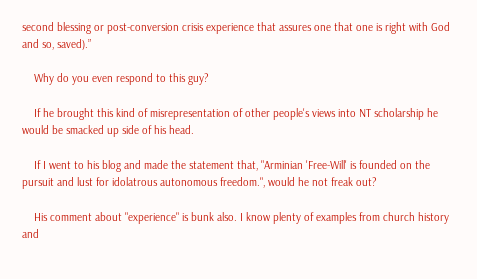second blessing or post-conversion crisis experience that assures one that one is right with God and so, saved).”

    Why do you even respond to this guy?

    If he brought this kind of misrepresentation of other people's views into NT scholarship he would be smacked up side of his head.

    If I went to his blog and made the statement that, "Arminian 'Free-Will' is founded on the pursuit and lust for idolatrous autonomous freedom.", would he not freak out?

    His comment about "experience" is bunk also. I know plenty of examples from church history and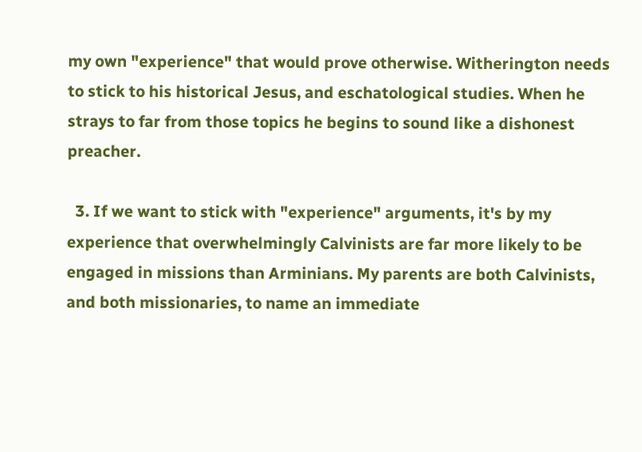my own "experience" that would prove otherwise. Witherington needs to stick to his historical Jesus, and eschatological studies. When he strays to far from those topics he begins to sound like a dishonest preacher.

  3. If we want to stick with "experience" arguments, it's by my experience that overwhelmingly Calvinists are far more likely to be engaged in missions than Arminians. My parents are both Calvinists, and both missionaries, to name an immediate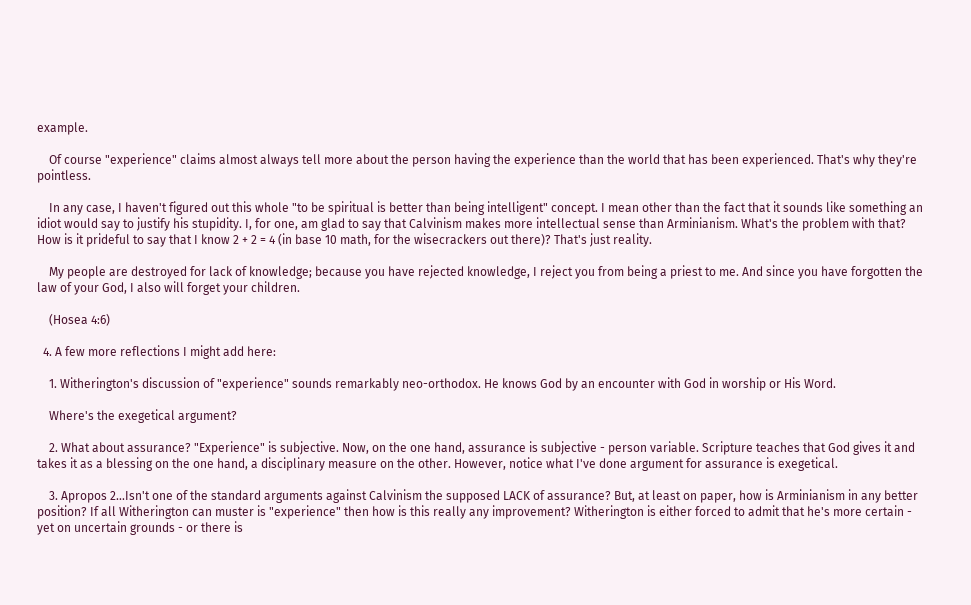example.

    Of course "experience" claims almost always tell more about the person having the experience than the world that has been experienced. That's why they're pointless.

    In any case, I haven't figured out this whole "to be spiritual is better than being intelligent" concept. I mean other than the fact that it sounds like something an idiot would say to justify his stupidity. I, for one, am glad to say that Calvinism makes more intellectual sense than Arminianism. What's the problem with that? How is it prideful to say that I know 2 + 2 = 4 (in base 10 math, for the wisecrackers out there)? That's just reality.

    My people are destroyed for lack of knowledge; because you have rejected knowledge, I reject you from being a priest to me. And since you have forgotten the law of your God, I also will forget your children.

    (Hosea 4:6)

  4. A few more reflections I might add here:

    1. Witherington's discussion of "experience" sounds remarkably neo-orthodox. He knows God by an encounter with God in worship or His Word.

    Where's the exegetical argument?

    2. What about assurance? "Experience" is subjective. Now, on the one hand, assurance is subjective - person variable. Scripture teaches that God gives it and takes it as a blessing on the one hand, a disciplinary measure on the other. However, notice what I've done argument for assurance is exegetical.

    3. Apropos 2...Isn't one of the standard arguments against Calvinism the supposed LACK of assurance? But, at least on paper, how is Arminianism in any better position? If all Witherington can muster is "experience" then how is this really any improvement? Witherington is either forced to admit that he's more certain - yet on uncertain grounds - or there is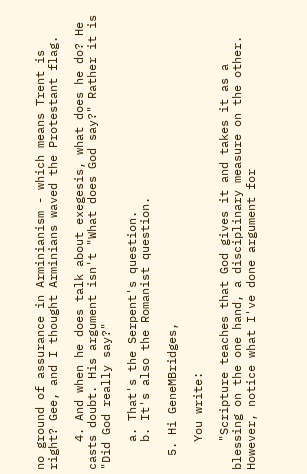no ground of assurance in Arminianism - which means Trent is right? Gee, and I thought Arminians waved the Protestant flag.

    4. And when he does talk about exegesis, what does he do? He casts doubt. His argument isn't "What does God say?" Rather it is "Did God really say?"

    a. That's the Serpent's question.
    b. It's also the Romanist question.

  5. Hi GeneMBridges,

    You write:

    "Scripture teaches that God gives it and takes it as a blessing on the one hand, a disciplinary measure on the other. However, notice what I've done argument for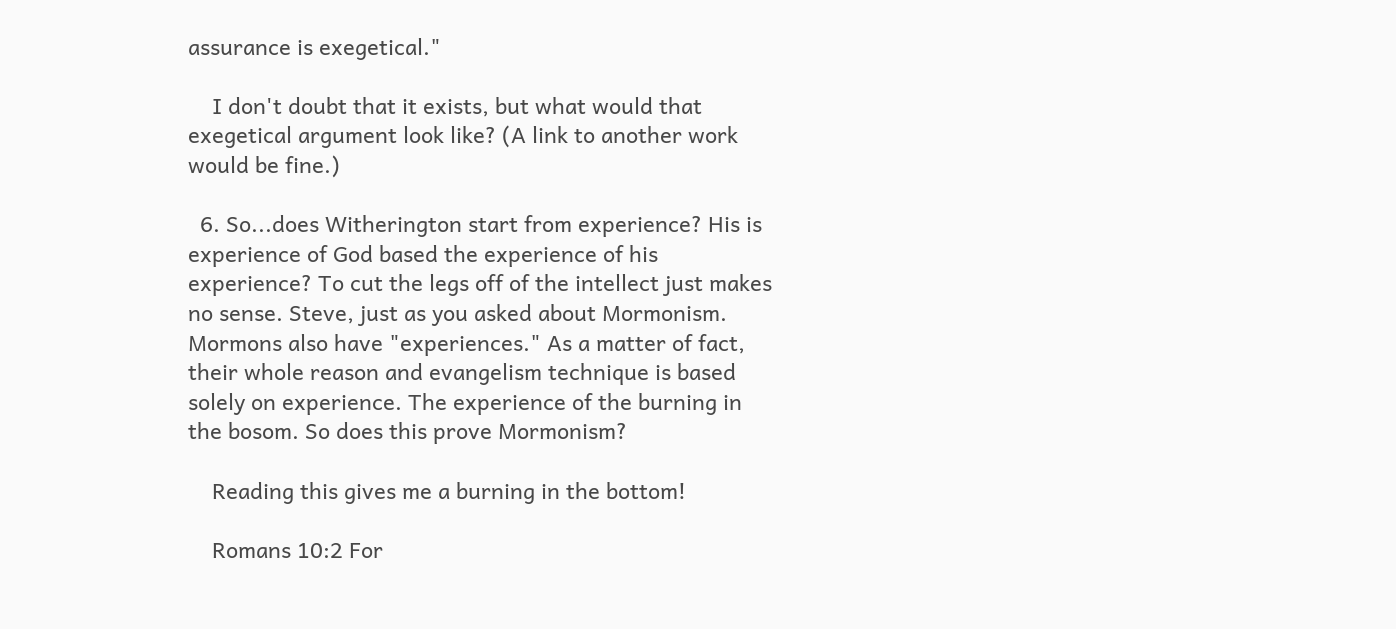assurance is exegetical."

    I don't doubt that it exists, but what would that exegetical argument look like? (A link to another work would be fine.)

  6. So...does Witherington start from experience? His is experience of God based the experience of his experience? To cut the legs off of the intellect just makes no sense. Steve, just as you asked about Mormonism. Mormons also have "experiences." As a matter of fact, their whole reason and evangelism technique is based solely on experience. The experience of the burning in the bosom. So does this prove Mormonism?

    Reading this gives me a burning in the bottom!

    Romans 10:2 For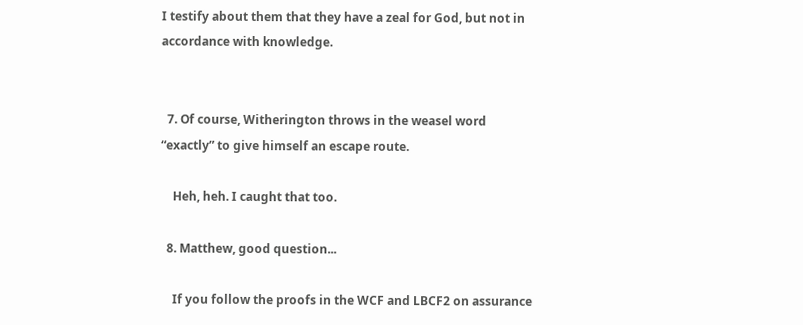I testify about them that they have a zeal for God, but not in accordance with knowledge.


  7. Of course, Witherington throws in the weasel word “exactly” to give himself an escape route.

    Heh, heh. I caught that too.

  8. Matthew, good question...

    If you follow the proofs in the WCF and LBCF2 on assurance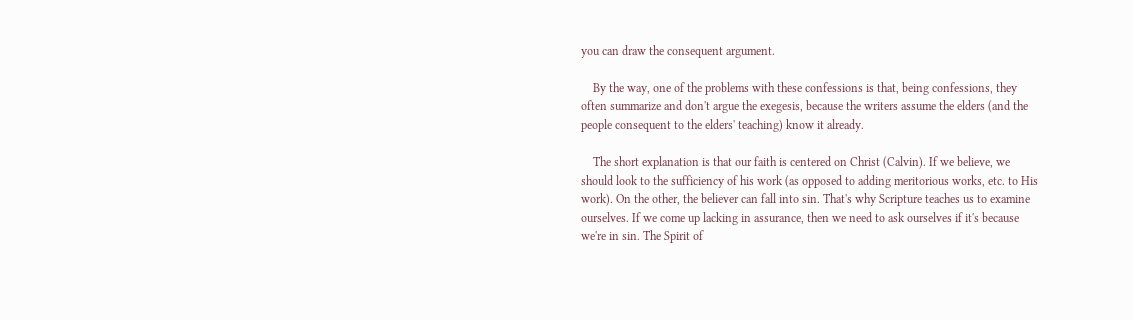you can draw the consequent argument.

    By the way, one of the problems with these confessions is that, being confessions, they often summarize and don't argue the exegesis, because the writers assume the elders (and the people consequent to the elders' teaching) know it already.

    The short explanation is that our faith is centered on Christ (Calvin). If we believe, we should look to the sufficiency of his work (as opposed to adding meritorious works, etc. to His work). On the other, the believer can fall into sin. That's why Scripture teaches us to examine ourselves. If we come up lacking in assurance, then we need to ask ourselves if it's because we're in sin. The Spirit of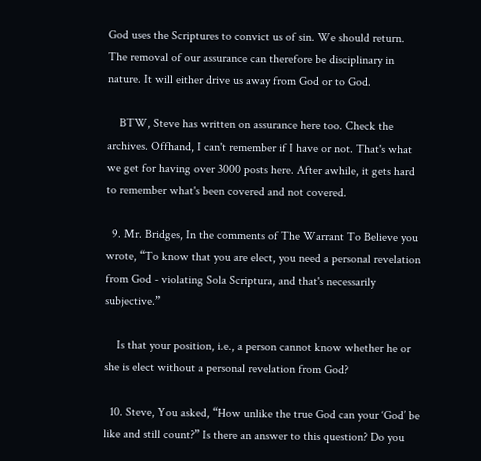God uses the Scriptures to convict us of sin. We should return. The removal of our assurance can therefore be disciplinary in nature. It will either drive us away from God or to God.

    BTW, Steve has written on assurance here too. Check the archives. Offhand, I can't remember if I have or not. That's what we get for having over 3000 posts here. After awhile, it gets hard to remember what's been covered and not covered.

  9. Mr. Bridges, In the comments of The Warrant To Believe you wrote, “To know that you are elect, you need a personal revelation from God - violating Sola Scriptura, and that's necessarily subjective.”

    Is that your position, i.e., a person cannot know whether he or she is elect without a personal revelation from God?

  10. Steve, You asked, “How unlike the true God can your ‘God’ be like and still count?” Is there an answer to this question? Do you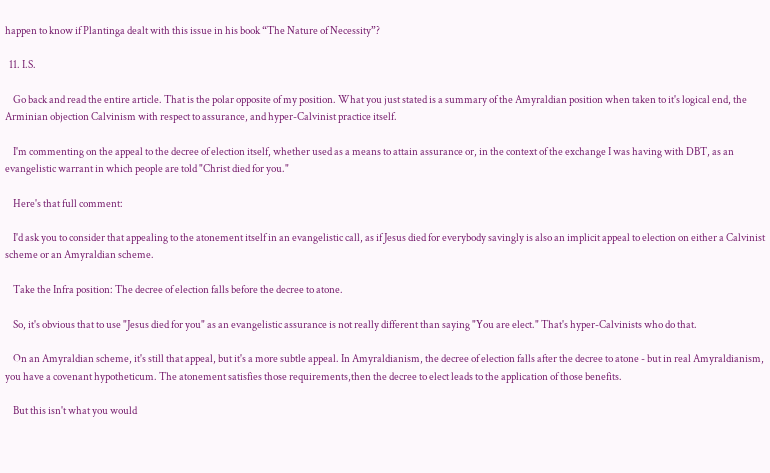happen to know if Plantinga dealt with this issue in his book “The Nature of Necessity”?

  11. I.S.

    Go back and read the entire article. That is the polar opposite of my position. What you just stated is a summary of the Amyraldian position when taken to it's logical end, the Arminian objection Calvinism with respect to assurance, and hyper-Calvinist practice itself.

    I'm commenting on the appeal to the decree of election itself, whether used as a means to attain assurance or, in the context of the exchange I was having with DBT, as an evangelistic warrant in which people are told "Christ died for you."

    Here's that full comment:

    I'd ask you to consider that appealing to the atonement itself in an evangelistic call, as if Jesus died for everybody savingly is also an implicit appeal to election on either a Calvinist scheme or an Amyraldian scheme.

    Take the Infra position: The decree of election falls before the decree to atone.

    So, it's obvious that to use "Jesus died for you" as an evangelistic assurance is not really different than saying "You are elect." That's hyper-Calvinists who do that.

    On an Amyraldian scheme, it's still that appeal, but it's a more subtle appeal. In Amyraldianism, the decree of election falls after the decree to atone - but in real Amyraldianism, you have a covenant hypotheticum. The atonement satisfies those requirements,then the decree to elect leads to the application of those benefits.

    But this isn't what you would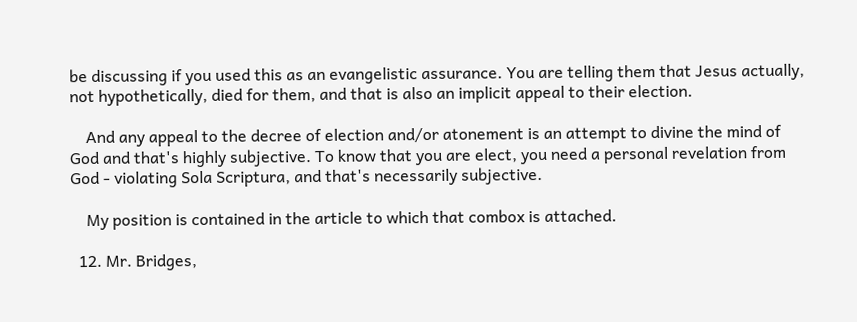be discussing if you used this as an evangelistic assurance. You are telling them that Jesus actually, not hypothetically, died for them, and that is also an implicit appeal to their election.

    And any appeal to the decree of election and/or atonement is an attempt to divine the mind of God and that's highly subjective. To know that you are elect, you need a personal revelation from God - violating Sola Scriptura, and that's necessarily subjective.

    My position is contained in the article to which that combox is attached.

  12. Mr. Bridges,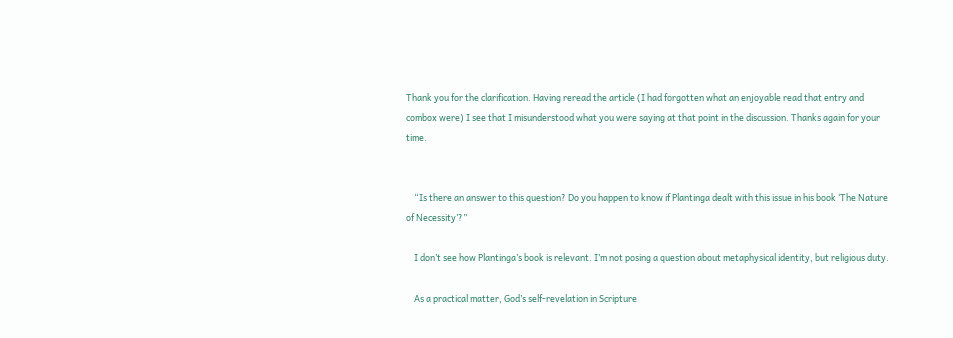Thank you for the clarification. Having reread the article (I had forgotten what an enjoyable read that entry and combox were) I see that I misunderstood what you were saying at that point in the discussion. Thanks again for your time.


    “Is there an answer to this question? Do you happen to know if Plantinga dealt with this issue in his book ‘The Nature of Necessity’?”

    I don’t see how Plantinga’s book is relevant. I’m not posing a question about metaphysical identity, but religious duty.

    As a practical matter, God’s self-revelation in Scripture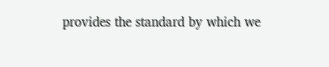provides the standard by which we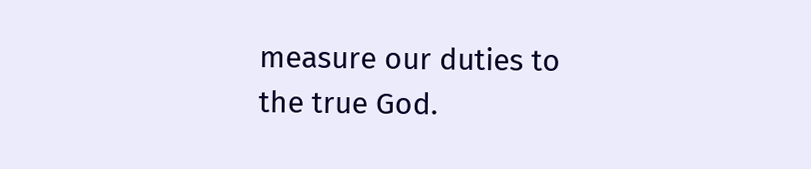measure our duties to the true God.